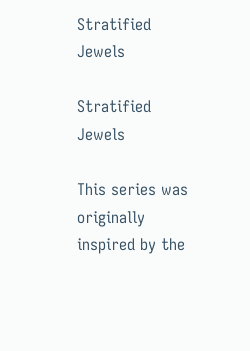Stratified Jewels

Stratified Jewels

This series was originally inspired by the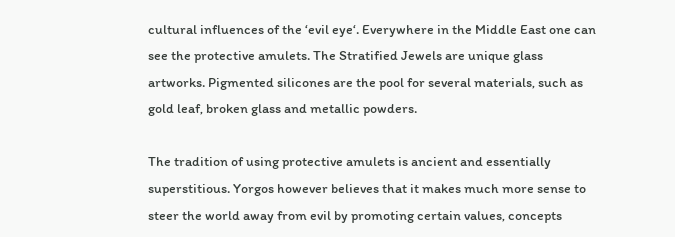cultural influences of the ‘evil eye‘. Everywhere in the Middle East one can see the protective amulets. The Stratified Jewels are unique glass artworks. Pigmented silicones are the pool for several materials, such as gold leaf, broken glass and metallic powders.

The tradition of using protective amulets is ancient and essentially superstitious. Yorgos however believes that it makes much more sense to steer the world away from evil by promoting certain values, concepts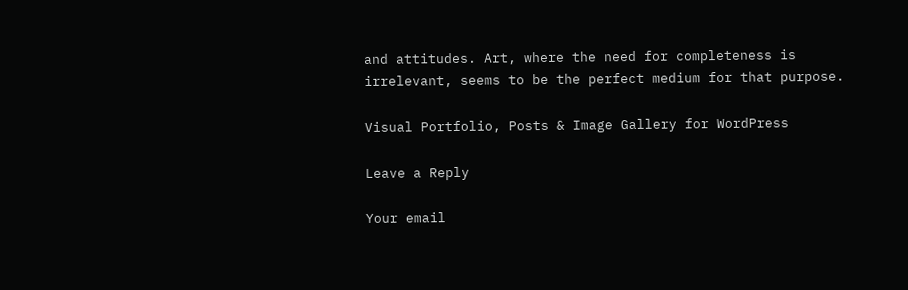and attitudes. Art, where the need for completeness is irrelevant, seems to be the perfect medium for that purpose.

Visual Portfolio, Posts & Image Gallery for WordPress

Leave a Reply

Your email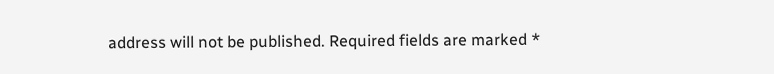address will not be published. Required fields are marked *